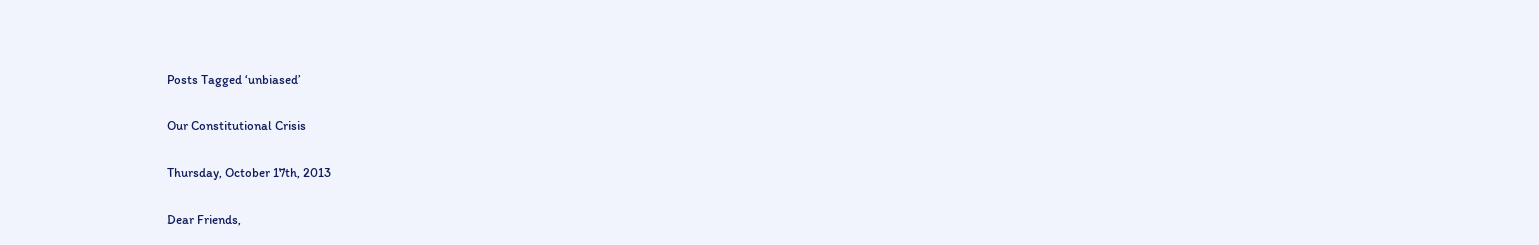Posts Tagged ‘unbiased’

Our Constitutional Crisis

Thursday, October 17th, 2013

Dear Friends,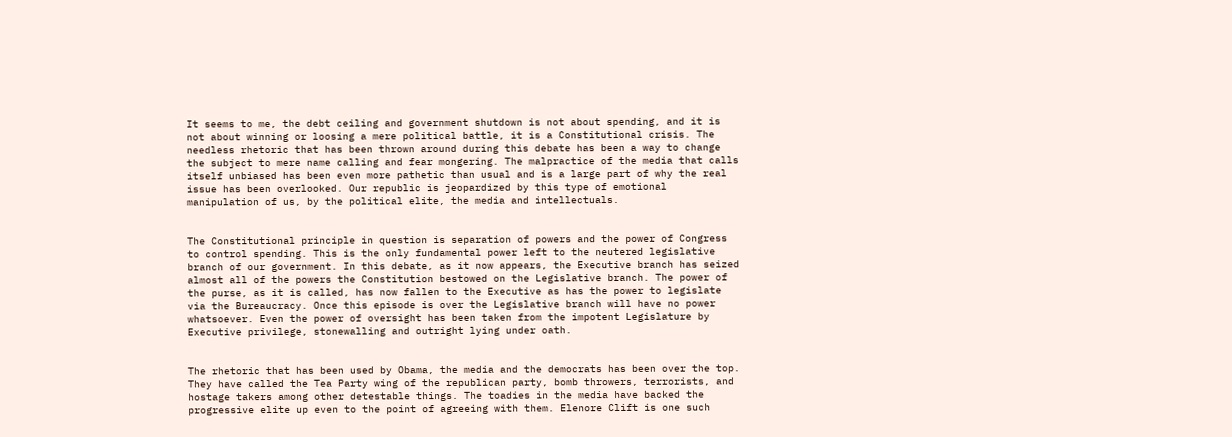It seems to me, the debt ceiling and government shutdown is not about spending, and it is not about winning or loosing a mere political battle, it is a Constitutional crisis. The needless rhetoric that has been thrown around during this debate has been a way to change the subject to mere name calling and fear mongering. The malpractice of the media that calls itself unbiased has been even more pathetic than usual and is a large part of why the real issue has been overlooked. Our republic is jeopardized by this type of emotional manipulation of us, by the political elite, the media and intellectuals.


The Constitutional principle in question is separation of powers and the power of Congress to control spending. This is the only fundamental power left to the neutered legislative branch of our government. In this debate, as it now appears, the Executive branch has seized almost all of the powers the Constitution bestowed on the Legislative branch. The power of the purse, as it is called, has now fallen to the Executive as has the power to legislate via the Bureaucracy. Once this episode is over the Legislative branch will have no power whatsoever. Even the power of oversight has been taken from the impotent Legislature by Executive privilege, stonewalling and outright lying under oath.


The rhetoric that has been used by Obama, the media and the democrats has been over the top. They have called the Tea Party wing of the republican party, bomb throwers, terrorists, and hostage takers among other detestable things. The toadies in the media have backed the progressive elite up even to the point of agreeing with them. Elenore Clift is one such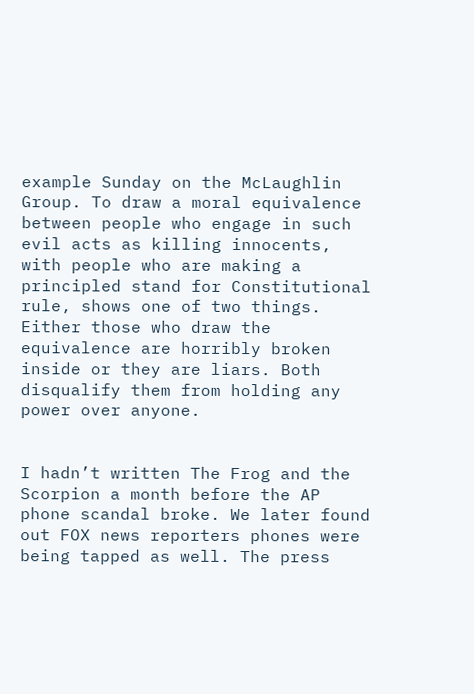example Sunday on the McLaughlin Group. To draw a moral equivalence between people who engage in such evil acts as killing innocents, with people who are making a principled stand for Constitutional rule, shows one of two things. Either those who draw the equivalence are horribly broken inside or they are liars. Both disqualify them from holding any power over anyone.


I hadn’t written The Frog and the Scorpion a month before the AP phone scandal broke. We later found out FOX news reporters phones were being tapped as well. The press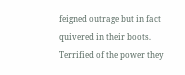feigned outrage but in fact quivered in their boots. Terrified of the power they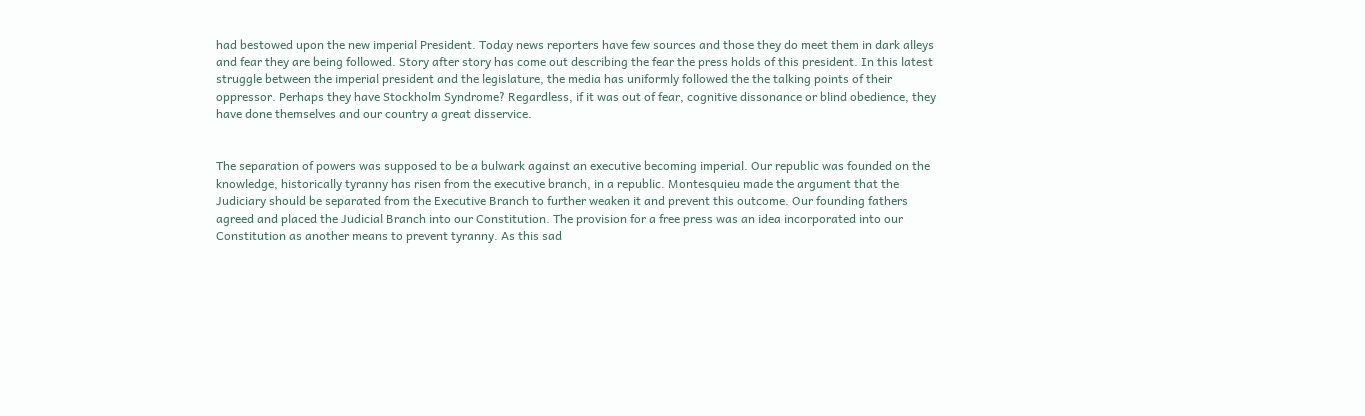had bestowed upon the new imperial President. Today news reporters have few sources and those they do meet them in dark alleys and fear they are being followed. Story after story has come out describing the fear the press holds of this president. In this latest struggle between the imperial president and the legislature, the media has uniformly followed the the talking points of their oppressor. Perhaps they have Stockholm Syndrome? Regardless, if it was out of fear, cognitive dissonance or blind obedience, they have done themselves and our country a great disservice.


The separation of powers was supposed to be a bulwark against an executive becoming imperial. Our republic was founded on the knowledge, historically tyranny has risen from the executive branch, in a republic. Montesquieu made the argument that the Judiciary should be separated from the Executive Branch to further weaken it and prevent this outcome. Our founding fathers agreed and placed the Judicial Branch into our Constitution. The provision for a free press was an idea incorporated into our Constitution as another means to prevent tyranny. As this sad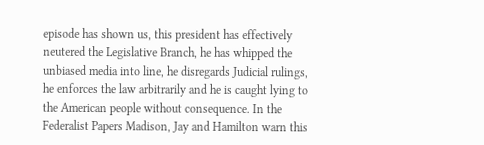episode has shown us, this president has effectively neutered the Legislative Branch, he has whipped the unbiased media into line, he disregards Judicial rulings, he enforces the law arbitrarily and he is caught lying to the American people without consequence. In the Federalist Papers Madison, Jay and Hamilton warn this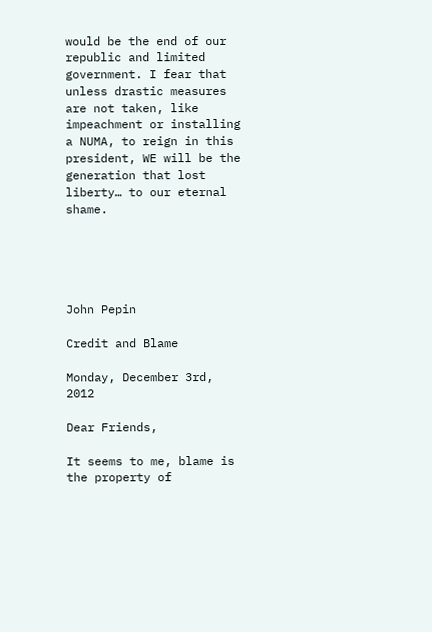would be the end of our republic and limited government. I fear that unless drastic measures are not taken, like impeachment or installing a NUMA, to reign in this president, WE will be the generation that lost liberty… to our eternal shame.





John Pepin

Credit and Blame

Monday, December 3rd, 2012

Dear Friends,

It seems to me, blame is the property of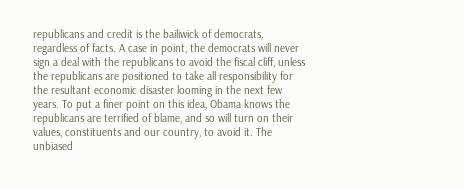republicans and credit is the bailiwick of democrats, regardless of facts. A case in point, the democrats will never sign a deal with the republicans to avoid the fiscal cliff, unless the republicans are positioned to take all responsibility for the resultant economic disaster looming in the next few years. To put a finer point on this idea, Obama knows the republicans are terrified of blame, and so will turn on their values, constituents and our country, to avoid it. The unbiased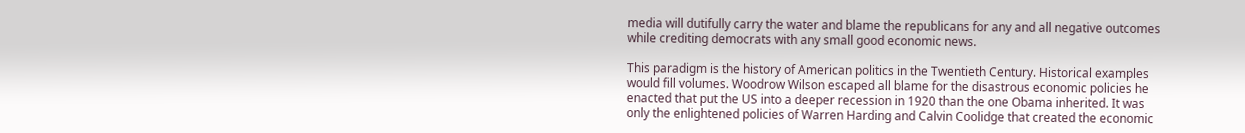media will dutifully carry the water and blame the republicans for any and all negative outcomes while crediting democrats with any small good economic news.

This paradigm is the history of American politics in the Twentieth Century. Historical examples would fill volumes. Woodrow Wilson escaped all blame for the disastrous economic policies he enacted that put the US into a deeper recession in 1920 than the one Obama inherited. It was only the enlightened policies of Warren Harding and Calvin Coolidge that created the economic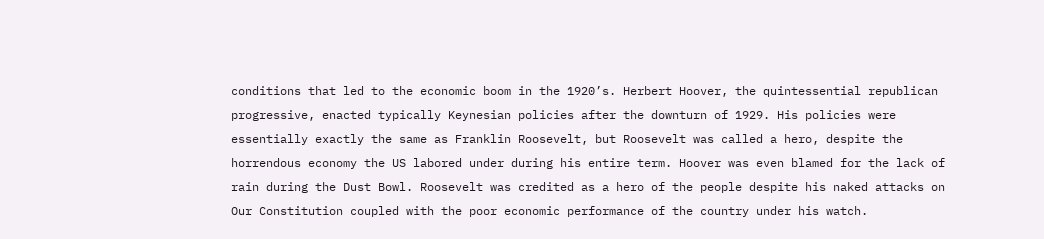conditions that led to the economic boom in the 1920’s. Herbert Hoover, the quintessential republican progressive, enacted typically Keynesian policies after the downturn of 1929. His policies were essentially exactly the same as Franklin Roosevelt, but Roosevelt was called a hero, despite the horrendous economy the US labored under during his entire term. Hoover was even blamed for the lack of rain during the Dust Bowl. Roosevelt was credited as a hero of the people despite his naked attacks on Our Constitution coupled with the poor economic performance of the country under his watch.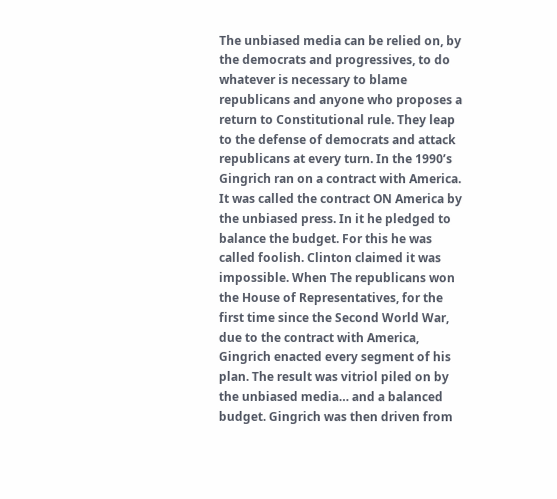The unbiased media can be relied on, by the democrats and progressives, to do whatever is necessary to blame republicans and anyone who proposes a return to Constitutional rule. They leap to the defense of democrats and attack republicans at every turn. In the 1990’s Gingrich ran on a contract with America. It was called the contract ON America by the unbiased press. In it he pledged to balance the budget. For this he was called foolish. Clinton claimed it was impossible. When The republicans won the House of Representatives, for the first time since the Second World War, due to the contract with America, Gingrich enacted every segment of his plan. The result was vitriol piled on by the unbiased media… and a balanced budget. Gingrich was then driven from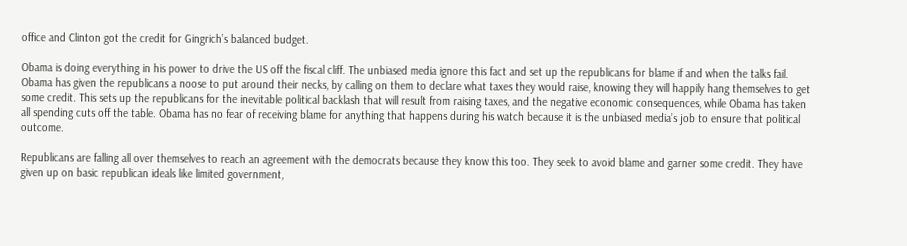office and Clinton got the credit for Gingrich’s balanced budget.

Obama is doing everything in his power to drive the US off the fiscal cliff. The unbiased media ignore this fact and set up the republicans for blame if and when the talks fail. Obama has given the republicans a noose to put around their necks, by calling on them to declare what taxes they would raise, knowing they will happily hang themselves to get some credit. This sets up the republicans for the inevitable political backlash that will result from raising taxes, and the negative economic consequences, while Obama has taken all spending cuts off the table. Obama has no fear of receiving blame for anything that happens during his watch because it is the unbiased media’s job to ensure that political outcome.

Republicans are falling all over themselves to reach an agreement with the democrats because they know this too. They seek to avoid blame and garner some credit. They have given up on basic republican ideals like limited government,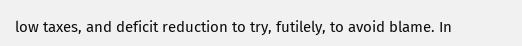low taxes, and deficit reduction to try, futilely, to avoid blame. In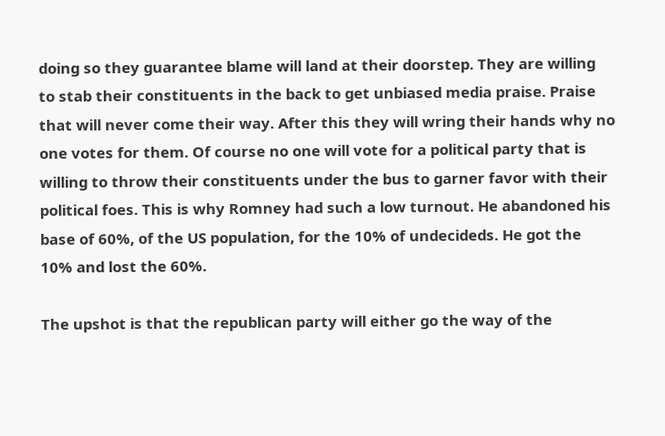doing so they guarantee blame will land at their doorstep. They are willing to stab their constituents in the back to get unbiased media praise. Praise that will never come their way. After this they will wring their hands why no one votes for them. Of course no one will vote for a political party that is willing to throw their constituents under the bus to garner favor with their political foes. This is why Romney had such a low turnout. He abandoned his base of 60%, of the US population, for the 10% of undecideds. He got the 10% and lost the 60%.

The upshot is that the republican party will either go the way of the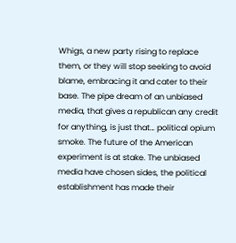Whigs, a new party rising to replace them, or they will stop seeking to avoid blame, embracing it and cater to their base. The pipe dream of an unbiased media, that gives a republican any credit for anything, is just that… political opium smoke. The future of the American experiment is at stake. The unbiased media have chosen sides, the political establishment has made their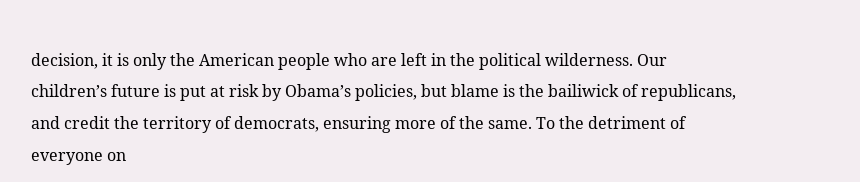decision, it is only the American people who are left in the political wilderness. Our children’s future is put at risk by Obama’s policies, but blame is the bailiwick of republicans, and credit the territory of democrats, ensuring more of the same. To the detriment of everyone on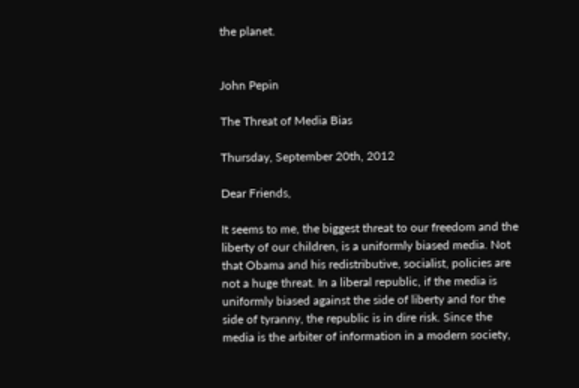the planet.


John Pepin

The Threat of Media Bias

Thursday, September 20th, 2012

Dear Friends,

It seems to me, the biggest threat to our freedom and the liberty of our children, is a uniformly biased media. Not that Obama and his redistributive, socialist, policies are not a huge threat. In a liberal republic, if the media is uniformly biased against the side of liberty and for the side of tyranny, the republic is in dire risk. Since the media is the arbiter of information in a modern society,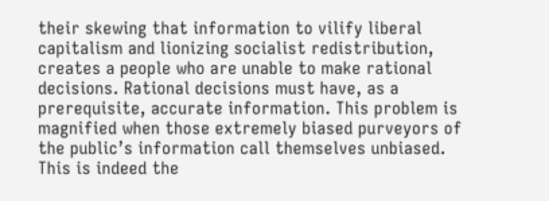their skewing that information to vilify liberal capitalism and lionizing socialist redistribution, creates a people who are unable to make rational decisions. Rational decisions must have, as a prerequisite, accurate information. This problem is magnified when those extremely biased purveyors of the public’s information call themselves unbiased. This is indeed the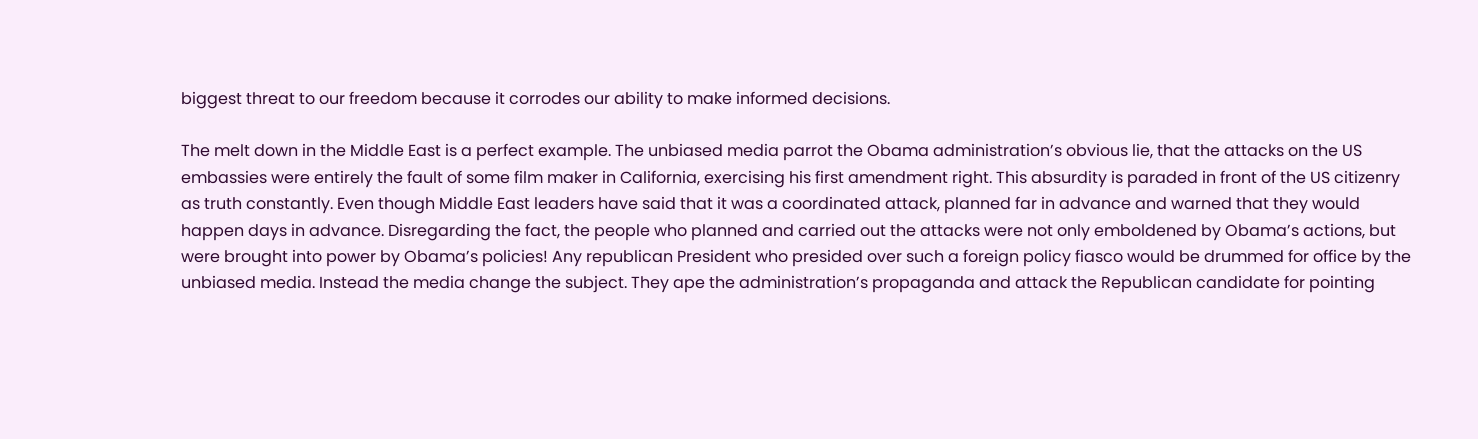biggest threat to our freedom because it corrodes our ability to make informed decisions.

The melt down in the Middle East is a perfect example. The unbiased media parrot the Obama administration’s obvious lie, that the attacks on the US embassies were entirely the fault of some film maker in California, exercising his first amendment right. This absurdity is paraded in front of the US citizenry as truth constantly. Even though Middle East leaders have said that it was a coordinated attack, planned far in advance and warned that they would happen days in advance. Disregarding the fact, the people who planned and carried out the attacks were not only emboldened by Obama’s actions, but were brought into power by Obama’s policies! Any republican President who presided over such a foreign policy fiasco would be drummed for office by the unbiased media. Instead the media change the subject. They ape the administration’s propaganda and attack the Republican candidate for pointing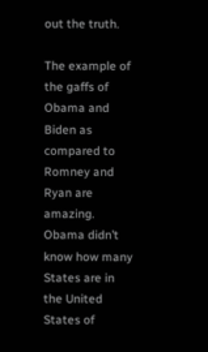out the truth.

The example of the gaffs of Obama and Biden as compared to Romney and Ryan are amazing. Obama didn’t know how many States are in the United States of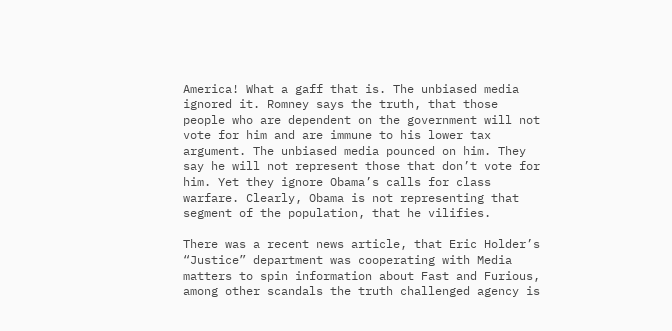America! What a gaff that is. The unbiased media ignored it. Romney says the truth, that those people who are dependent on the government will not vote for him and are immune to his lower tax argument. The unbiased media pounced on him. They say he will not represent those that don’t vote for him. Yet they ignore Obama’s calls for class warfare. Clearly, Obama is not representing that segment of the population, that he vilifies.

There was a recent news article, that Eric Holder’s “Justice” department was cooperating with Media matters to spin information about Fast and Furious, among other scandals the truth challenged agency is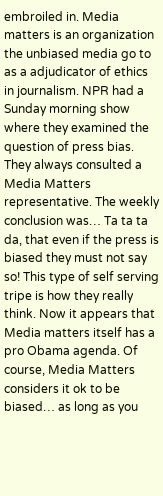embroiled in. Media matters is an organization the unbiased media go to as a adjudicator of ethics in journalism. NPR had a Sunday morning show where they examined the question of press bias. They always consulted a Media Matters representative. The weekly conclusion was… Ta ta ta da, that even if the press is biased they must not say so! This type of self serving tripe is how they really think. Now it appears that Media matters itself has a pro Obama agenda. Of course, Media Matters considers it ok to be biased… as long as you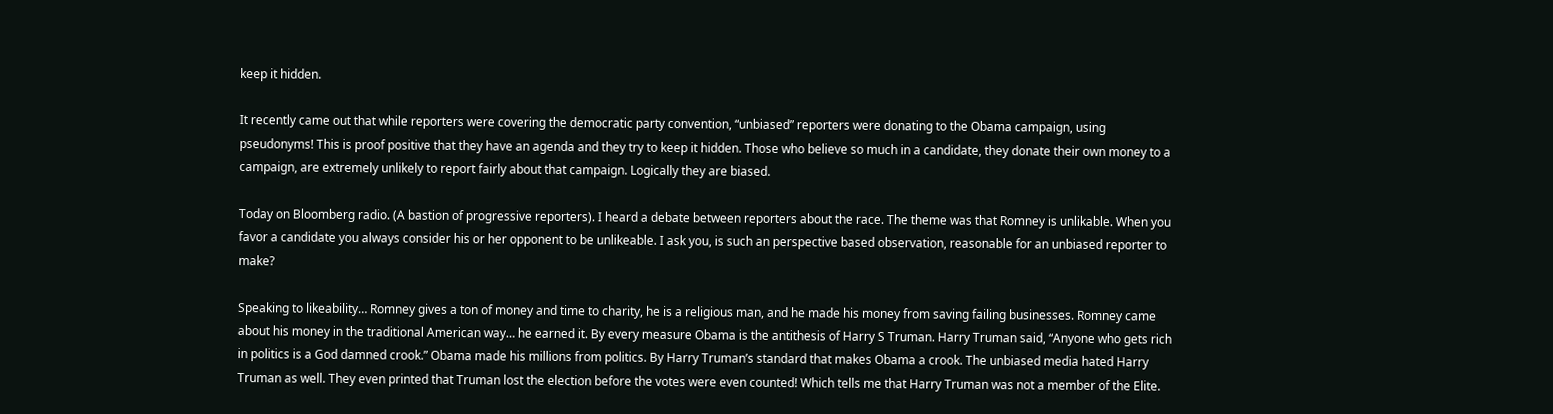keep it hidden.

It recently came out that while reporters were covering the democratic party convention, “unbiased” reporters were donating to the Obama campaign, using pseudonyms! This is proof positive that they have an agenda and they try to keep it hidden. Those who believe so much in a candidate, they donate their own money to a campaign, are extremely unlikely to report fairly about that campaign. Logically they are biased.

Today on Bloomberg radio. (A bastion of progressive reporters). I heard a debate between reporters about the race. The theme was that Romney is unlikable. When you favor a candidate you always consider his or her opponent to be unlikeable. I ask you, is such an perspective based observation, reasonable for an unbiased reporter to make?

Speaking to likeability… Romney gives a ton of money and time to charity, he is a religious man, and he made his money from saving failing businesses. Romney came about his money in the traditional American way… he earned it. By every measure Obama is the antithesis of Harry S Truman. Harry Truman said, “Anyone who gets rich in politics is a God damned crook.” Obama made his millions from politics. By Harry Truman’s standard that makes Obama a crook. The unbiased media hated Harry Truman as well. They even printed that Truman lost the election before the votes were even counted! Which tells me that Harry Truman was not a member of the Elite.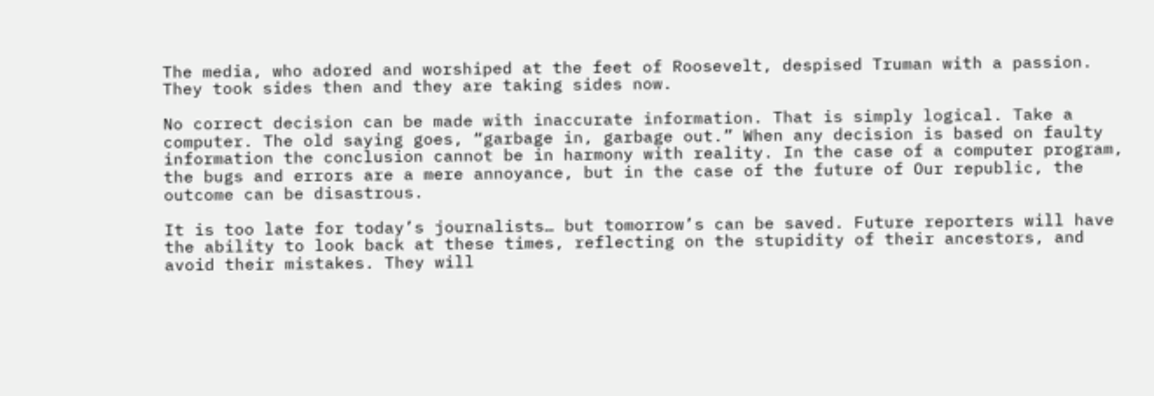The media, who adored and worshiped at the feet of Roosevelt, despised Truman with a passion. They took sides then and they are taking sides now.

No correct decision can be made with inaccurate information. That is simply logical. Take a computer. The old saying goes, “garbage in, garbage out.” When any decision is based on faulty information the conclusion cannot be in harmony with reality. In the case of a computer program, the bugs and errors are a mere annoyance, but in the case of the future of Our republic, the outcome can be disastrous.

It is too late for today’s journalists… but tomorrow’s can be saved. Future reporters will have the ability to look back at these times, reflecting on the stupidity of their ancestors, and avoid their mistakes. They will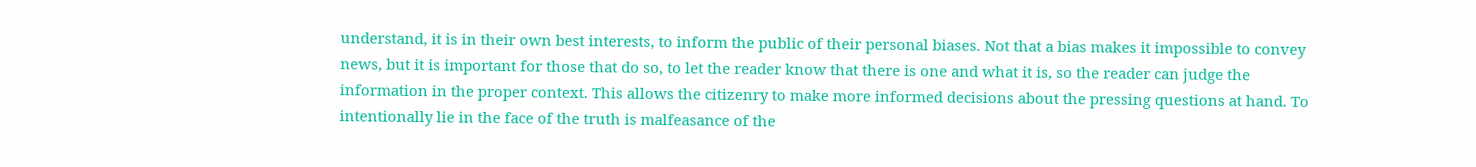understand, it is in their own best interests, to inform the public of their personal biases. Not that a bias makes it impossible to convey news, but it is important for those that do so, to let the reader know that there is one and what it is, so the reader can judge the information in the proper context. This allows the citizenry to make more informed decisions about the pressing questions at hand. To intentionally lie in the face of the truth is malfeasance of the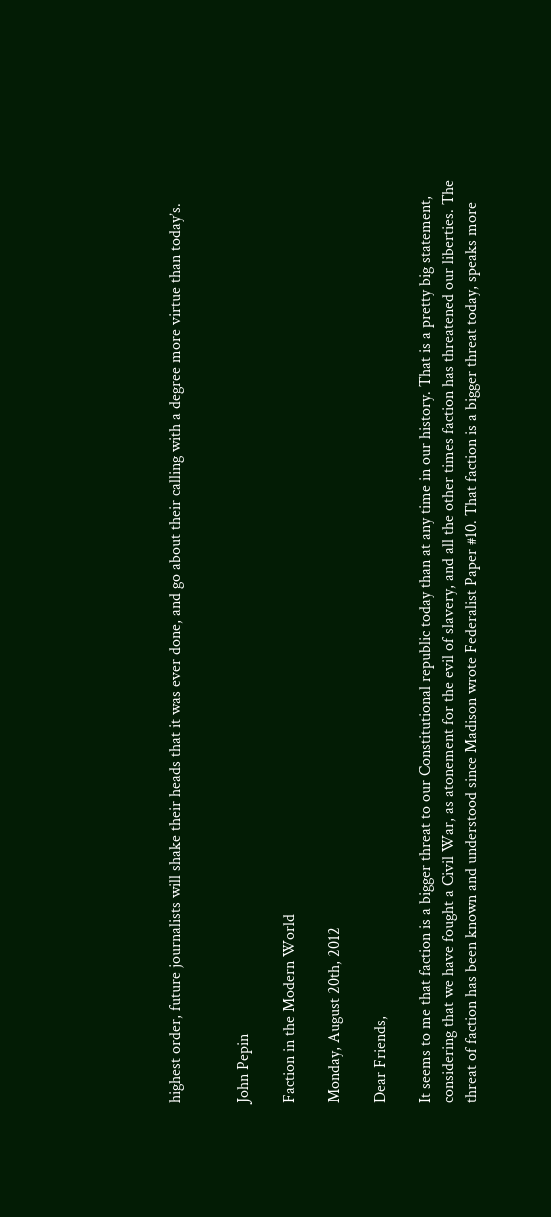highest order, future journalists will shake their heads that it was ever done, and go about their calling with a degree more virtue than today’s.


John Pepin

Faction in the Modern World

Monday, August 20th, 2012

Dear Friends,

It seems to me that faction is a bigger threat to our Constitutional republic today than at any time in our history. That is a pretty big statement, considering that we have fought a Civil War, as atonement for the evil of slavery, and all the other times faction has threatened our liberties. The threat of faction has been known and understood since Madison wrote Federalist Paper #10. That faction is a bigger threat today, speaks more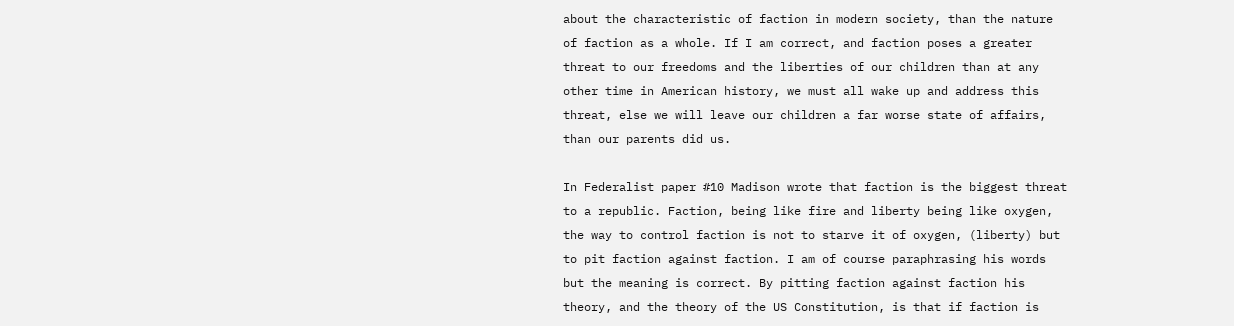about the characteristic of faction in modern society, than the nature of faction as a whole. If I am correct, and faction poses a greater threat to our freedoms and the liberties of our children than at any other time in American history, we must all wake up and address this threat, else we will leave our children a far worse state of affairs, than our parents did us.

In Federalist paper #10 Madison wrote that faction is the biggest threat to a republic. Faction, being like fire and liberty being like oxygen, the way to control faction is not to starve it of oxygen, (liberty) but to pit faction against faction. I am of course paraphrasing his words but the meaning is correct. By pitting faction against faction his theory, and the theory of the US Constitution, is that if faction is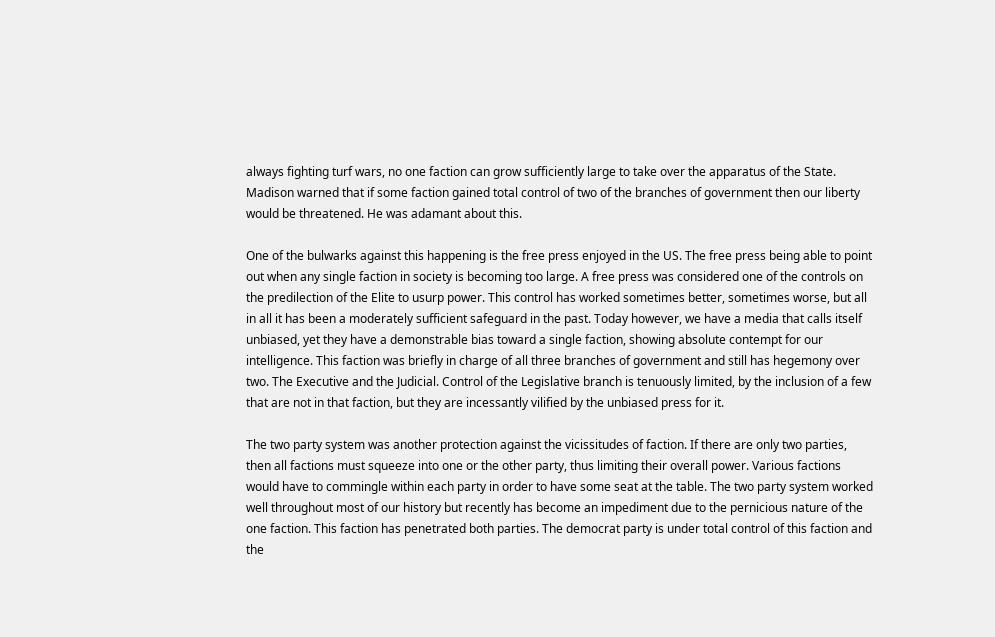always fighting turf wars, no one faction can grow sufficiently large to take over the apparatus of the State. Madison warned that if some faction gained total control of two of the branches of government then our liberty would be threatened. He was adamant about this.

One of the bulwarks against this happening is the free press enjoyed in the US. The free press being able to point out when any single faction in society is becoming too large. A free press was considered one of the controls on the predilection of the Elite to usurp power. This control has worked sometimes better, sometimes worse, but all in all it has been a moderately sufficient safeguard in the past. Today however, we have a media that calls itself unbiased, yet they have a demonstrable bias toward a single faction, showing absolute contempt for our intelligence. This faction was briefly in charge of all three branches of government and still has hegemony over two. The Executive and the Judicial. Control of the Legislative branch is tenuously limited, by the inclusion of a few that are not in that faction, but they are incessantly vilified by the unbiased press for it.

The two party system was another protection against the vicissitudes of faction. If there are only two parties, then all factions must squeeze into one or the other party, thus limiting their overall power. Various factions would have to commingle within each party in order to have some seat at the table. The two party system worked well throughout most of our history but recently has become an impediment due to the pernicious nature of the one faction. This faction has penetrated both parties. The democrat party is under total control of this faction and the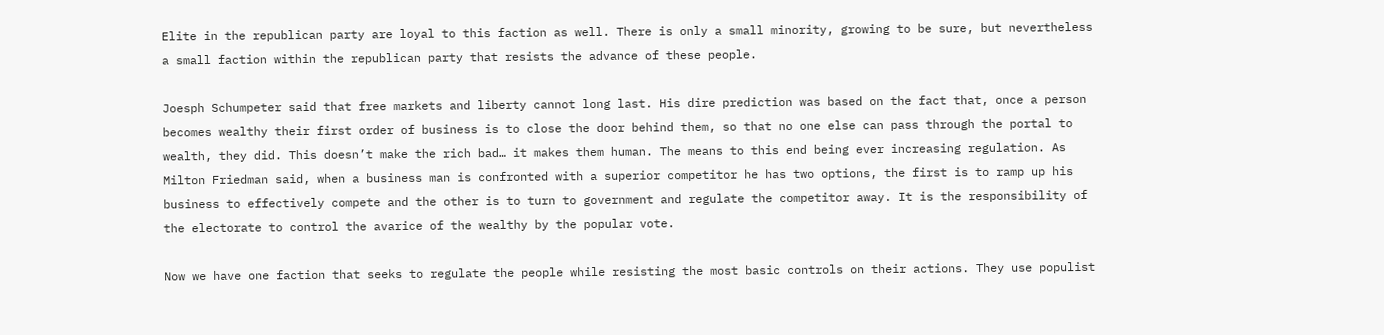Elite in the republican party are loyal to this faction as well. There is only a small minority, growing to be sure, but nevertheless a small faction within the republican party that resists the advance of these people.

Joesph Schumpeter said that free markets and liberty cannot long last. His dire prediction was based on the fact that, once a person becomes wealthy their first order of business is to close the door behind them, so that no one else can pass through the portal to wealth, they did. This doesn’t make the rich bad… it makes them human. The means to this end being ever increasing regulation. As Milton Friedman said, when a business man is confronted with a superior competitor he has two options, the first is to ramp up his business to effectively compete and the other is to turn to government and regulate the competitor away. It is the responsibility of the electorate to control the avarice of the wealthy by the popular vote.

Now we have one faction that seeks to regulate the people while resisting the most basic controls on their actions. They use populist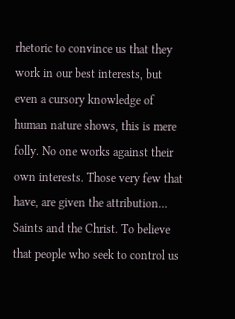rhetoric to convince us that they work in our best interests, but even a cursory knowledge of human nature shows, this is mere folly. No one works against their own interests. Those very few that have, are given the attribution… Saints and the Christ. To believe that people who seek to control us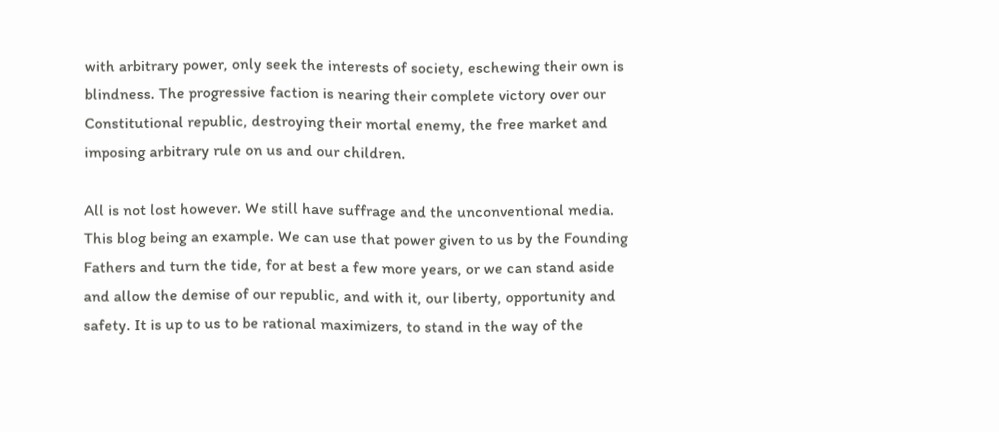with arbitrary power, only seek the interests of society, eschewing their own is blindness. The progressive faction is nearing their complete victory over our Constitutional republic, destroying their mortal enemy, the free market and imposing arbitrary rule on us and our children.

All is not lost however. We still have suffrage and the unconventional media. This blog being an example. We can use that power given to us by the Founding Fathers and turn the tide, for at best a few more years, or we can stand aside and allow the demise of our republic, and with it, our liberty, opportunity and safety. It is up to us to be rational maximizers, to stand in the way of the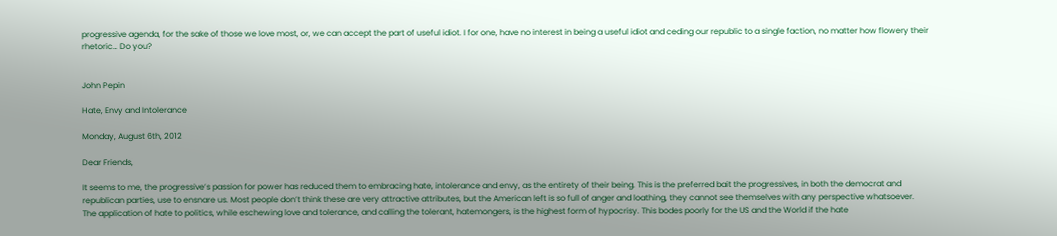progressive agenda, for the sake of those we love most, or, we can accept the part of useful idiot. I for one, have no interest in being a useful idiot and ceding our republic to a single faction, no matter how flowery their rhetoric… Do you?


John Pepin

Hate, Envy and Intolerance

Monday, August 6th, 2012

Dear Friends,

It seems to me, the progressive’s passion for power has reduced them to embracing hate, intolerance and envy, as the entirety of their being. This is the preferred bait the progressives, in both the democrat and republican parties, use to ensnare us. Most people don’t think these are very attractive attributes, but the American left is so full of anger and loathing, they cannot see themselves with any perspective whatsoever. The application of hate to politics, while eschewing love and tolerance, and calling the tolerant, hatemongers, is the highest form of hypocrisy. This bodes poorly for the US and the World if the hate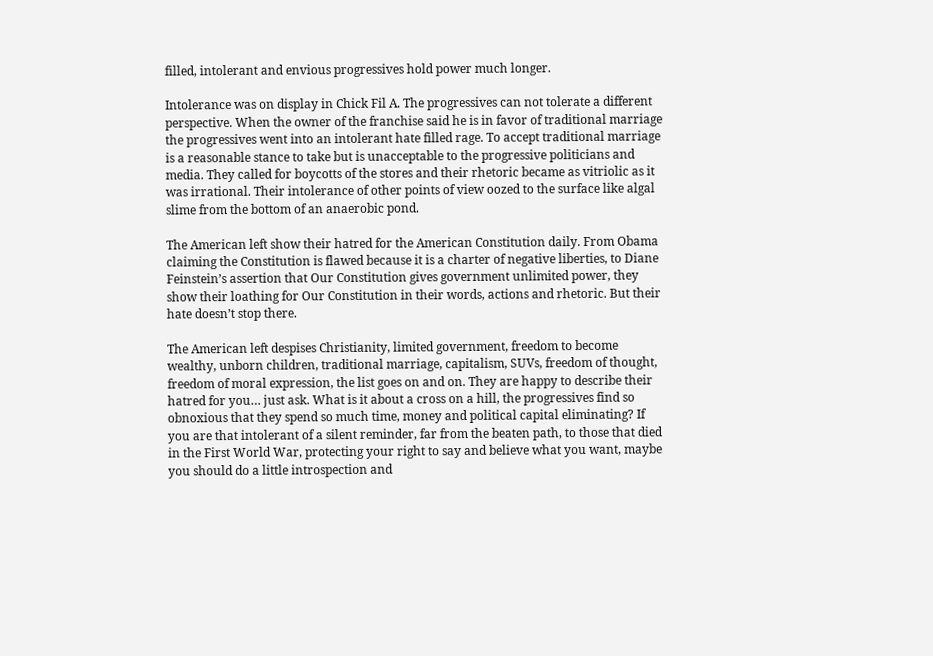filled, intolerant and envious progressives hold power much longer.

Intolerance was on display in Chick Fil A. The progressives can not tolerate a different perspective. When the owner of the franchise said he is in favor of traditional marriage the progressives went into an intolerant hate filled rage. To accept traditional marriage is a reasonable stance to take but is unacceptable to the progressive politicians and media. They called for boycotts of the stores and their rhetoric became as vitriolic as it was irrational. Their intolerance of other points of view oozed to the surface like algal slime from the bottom of an anaerobic pond.

The American left show their hatred for the American Constitution daily. From Obama claiming the Constitution is flawed because it is a charter of negative liberties, to Diane Feinstein’s assertion that Our Constitution gives government unlimited power, they show their loathing for Our Constitution in their words, actions and rhetoric. But their hate doesn’t stop there.

The American left despises Christianity, limited government, freedom to become wealthy, unborn children, traditional marriage, capitalism, SUVs, freedom of thought, freedom of moral expression, the list goes on and on. They are happy to describe their hatred for you… just ask. What is it about a cross on a hill, the progressives find so obnoxious that they spend so much time, money and political capital eliminating? If you are that intolerant of a silent reminder, far from the beaten path, to those that died in the First World War, protecting your right to say and believe what you want, maybe you should do a little introspection and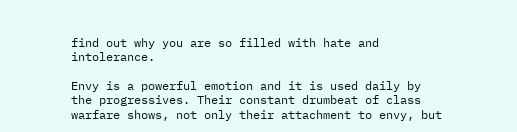find out why you are so filled with hate and intolerance.

Envy is a powerful emotion and it is used daily by the progressives. Their constant drumbeat of class warfare shows, not only their attachment to envy, but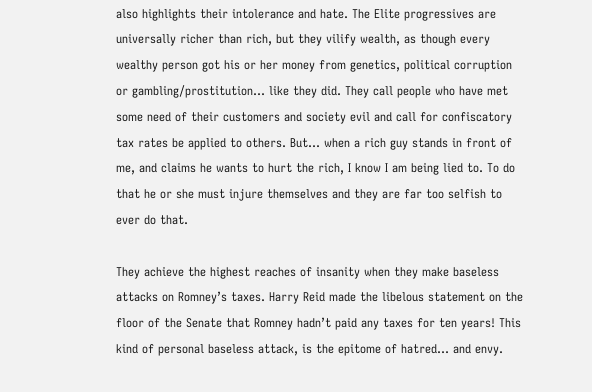also highlights their intolerance and hate. The Elite progressives are universally richer than rich, but they vilify wealth, as though every wealthy person got his or her money from genetics, political corruption or gambling/prostitution… like they did. They call people who have met some need of their customers and society evil and call for confiscatory tax rates be applied to others. But… when a rich guy stands in front of me, and claims he wants to hurt the rich, I know I am being lied to. To do that he or she must injure themselves and they are far too selfish to ever do that.

They achieve the highest reaches of insanity when they make baseless attacks on Romney’s taxes. Harry Reid made the libelous statement on the floor of the Senate that Romney hadn’t paid any taxes for ten years! This kind of personal baseless attack, is the epitome of hatred… and envy.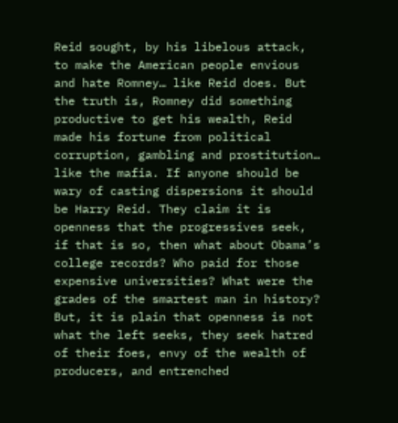Reid sought, by his libelous attack, to make the American people envious and hate Romney… like Reid does. But the truth is, Romney did something productive to get his wealth, Reid made his fortune from political corruption, gambling and prostitution… like the mafia. If anyone should be wary of casting dispersions it should be Harry Reid. They claim it is openness that the progressives seek, if that is so, then what about Obama’s college records? Who paid for those expensive universities? What were the grades of the smartest man in history? But, it is plain that openness is not what the left seeks, they seek hatred of their foes, envy of the wealth of producers, and entrenched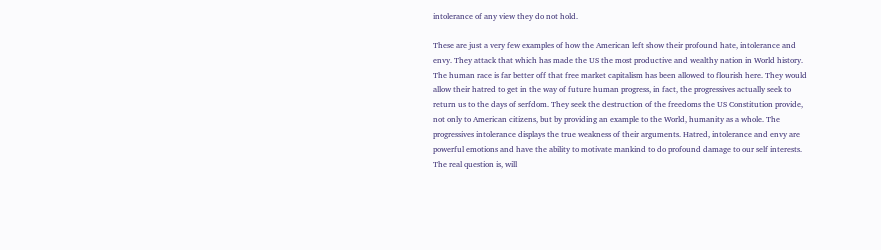intolerance of any view they do not hold.

These are just a very few examples of how the American left show their profound hate, intolerance and envy. They attack that which has made the US the most productive and wealthy nation in World history. The human race is far better off that free market capitalism has been allowed to flourish here. They would allow their hatred to get in the way of future human progress, in fact, the progressives actually seek to return us to the days of serfdom. They seek the destruction of the freedoms the US Constitution provide, not only to American citizens, but by providing an example to the World, humanity as a whole. The progressives intolerance displays the true weakness of their arguments. Hatred, intolerance and envy are powerful emotions and have the ability to motivate mankind to do profound damage to our self interests. The real question is, will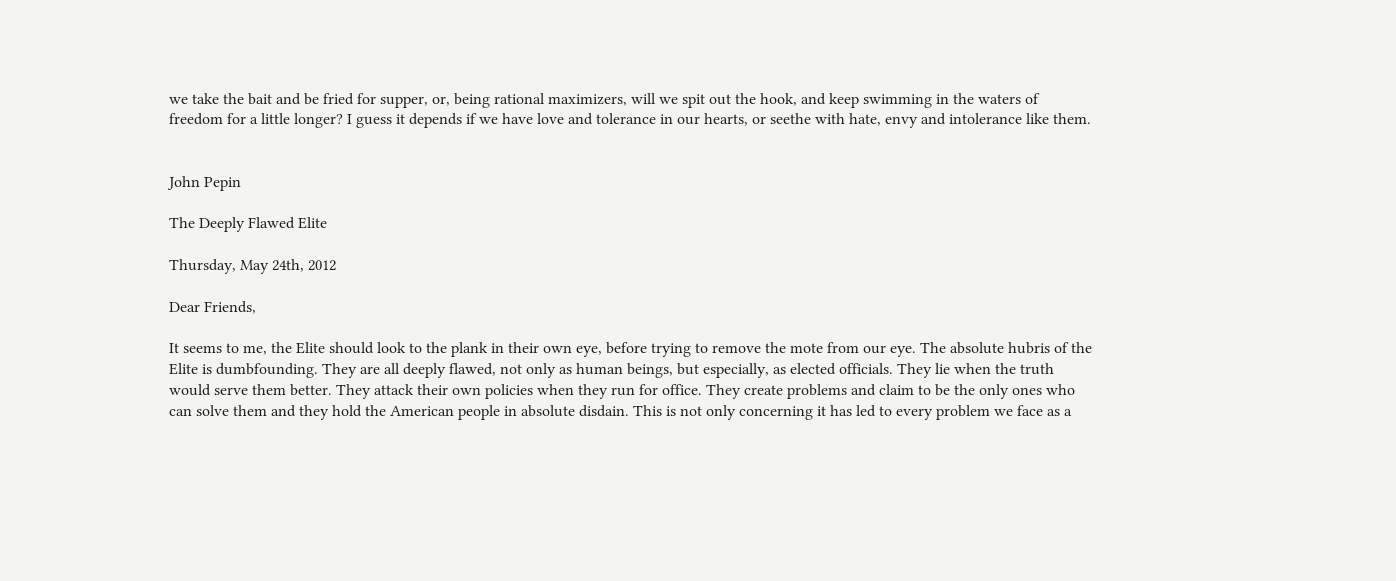we take the bait and be fried for supper, or, being rational maximizers, will we spit out the hook, and keep swimming in the waters of freedom for a little longer? I guess it depends if we have love and tolerance in our hearts, or seethe with hate, envy and intolerance like them.


John Pepin

The Deeply Flawed Elite

Thursday, May 24th, 2012

Dear Friends,

It seems to me, the Elite should look to the plank in their own eye, before trying to remove the mote from our eye. The absolute hubris of the Elite is dumbfounding. They are all deeply flawed, not only as human beings, but especially, as elected officials. They lie when the truth would serve them better. They attack their own policies when they run for office. They create problems and claim to be the only ones who can solve them and they hold the American people in absolute disdain. This is not only concerning it has led to every problem we face as a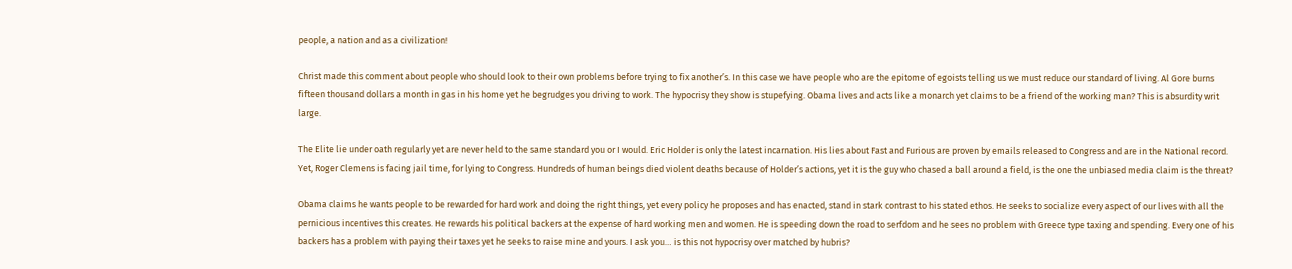people, a nation and as a civilization!

Christ made this comment about people who should look to their own problems before trying to fix another’s. In this case we have people who are the epitome of egoists telling us we must reduce our standard of living. Al Gore burns fifteen thousand dollars a month in gas in his home yet he begrudges you driving to work. The hypocrisy they show is stupefying. Obama lives and acts like a monarch yet claims to be a friend of the working man? This is absurdity writ large.

The Elite lie under oath regularly yet are never held to the same standard you or I would. Eric Holder is only the latest incarnation. His lies about Fast and Furious are proven by emails released to Congress and are in the National record. Yet, Roger Clemens is facing jail time, for lying to Congress. Hundreds of human beings died violent deaths because of Holder’s actions, yet it is the guy who chased a ball around a field, is the one the unbiased media claim is the threat?

Obama claims he wants people to be rewarded for hard work and doing the right things, yet every policy he proposes and has enacted, stand in stark contrast to his stated ethos. He seeks to socialize every aspect of our lives with all the pernicious incentives this creates. He rewards his political backers at the expense of hard working men and women. He is speeding down the road to serfdom and he sees no problem with Greece type taxing and spending. Every one of his backers has a problem with paying their taxes yet he seeks to raise mine and yours. I ask you… is this not hypocrisy over matched by hubris?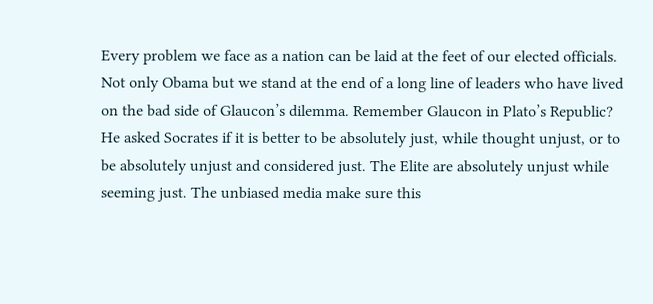Every problem we face as a nation can be laid at the feet of our elected officials. Not only Obama but we stand at the end of a long line of leaders who have lived on the bad side of Glaucon’s dilemma. Remember Glaucon in Plato’s Republic? He asked Socrates if it is better to be absolutely just, while thought unjust, or to be absolutely unjust and considered just. The Elite are absolutely unjust while seeming just. The unbiased media make sure this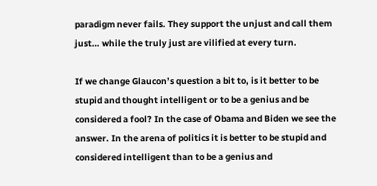paradigm never fails. They support the unjust and call them just… while the truly just are vilified at every turn.

If we change Glaucon’s question a bit to, is it better to be stupid and thought intelligent or to be a genius and be considered a fool? In the case of Obama and Biden we see the answer. In the arena of politics it is better to be stupid and considered intelligent than to be a genius and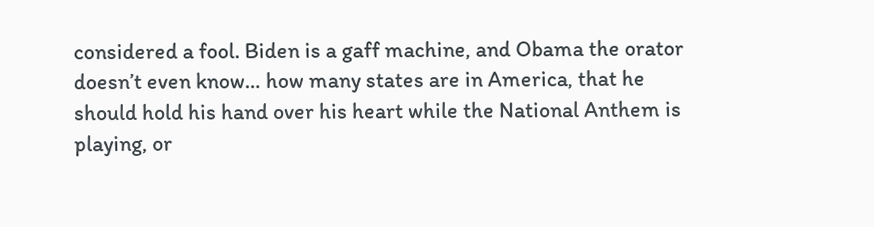considered a fool. Biden is a gaff machine, and Obama the orator doesn’t even know… how many states are in America, that he should hold his hand over his heart while the National Anthem is playing, or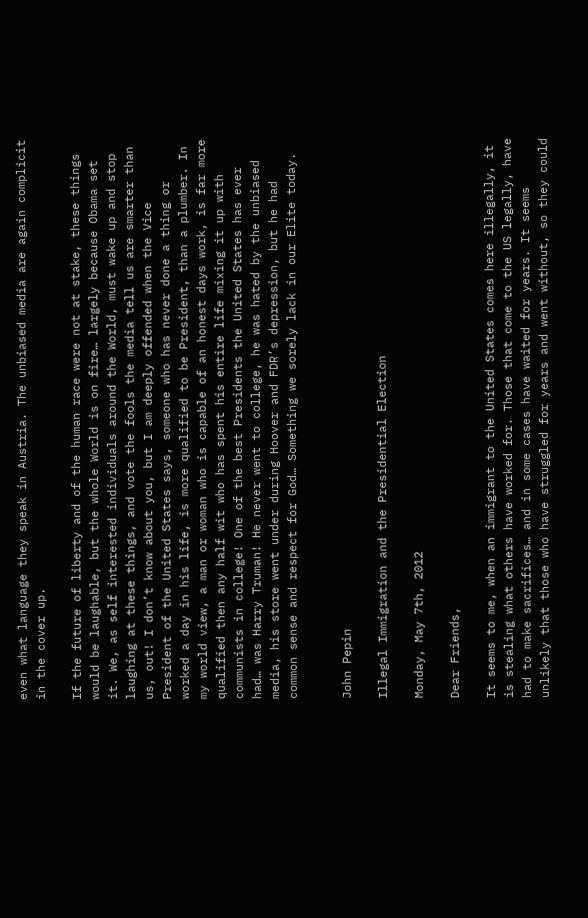even what language they speak in Austria. The unbiased media are again complicit in the cover up.

If the future of liberty and of the human race were not at stake, these things would be laughable, but the whole World is on fire… largely because Obama set it. We, as self interested individuals around the World, must wake up and stop laughing at these things, and vote the fools the media tell us are smarter than us, out! I don’t know about you, but I am deeply offended when the Vice President of the United States says, someone who has never done a thing or worked a day in his life, is more qualified to be President, than a plumber. In my world view, a man or woman who is capable of an honest days work, is far more qualified then any half wit who has spent his entire life mixing it up with communists in college! One of the best Presidents the United States has ever had… was Harry Truman! He never went to college, he was hated by the unbiased media, his store went under during Hoover and FDR’s depression, but he had common sense and respect for God… Something we sorely lack in our Elite today.


John Pepin

Illegal Immigration and the Presidential Election

Monday, May 7th, 2012

Dear Friends,

It seems to me, when an immigrant to the United States comes here illegally, it is stealing what others have worked for. Those that come to the US legally, have had to make sacrifices… and in some cases have waited for years. It seems unlikely that those who have struggled for years and went without, so they could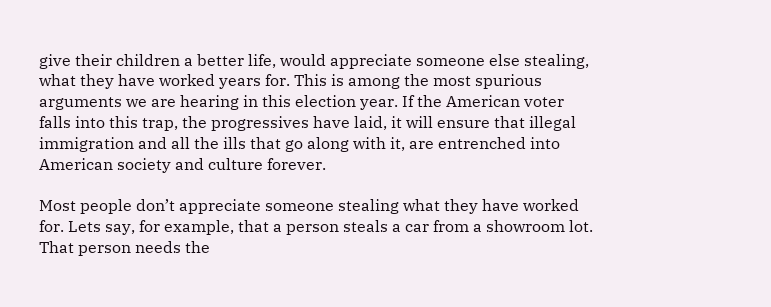give their children a better life, would appreciate someone else stealing, what they have worked years for. This is among the most spurious arguments we are hearing in this election year. If the American voter falls into this trap, the progressives have laid, it will ensure that illegal immigration and all the ills that go along with it, are entrenched into American society and culture forever.

Most people don’t appreciate someone stealing what they have worked for. Lets say, for example, that a person steals a car from a showroom lot. That person needs the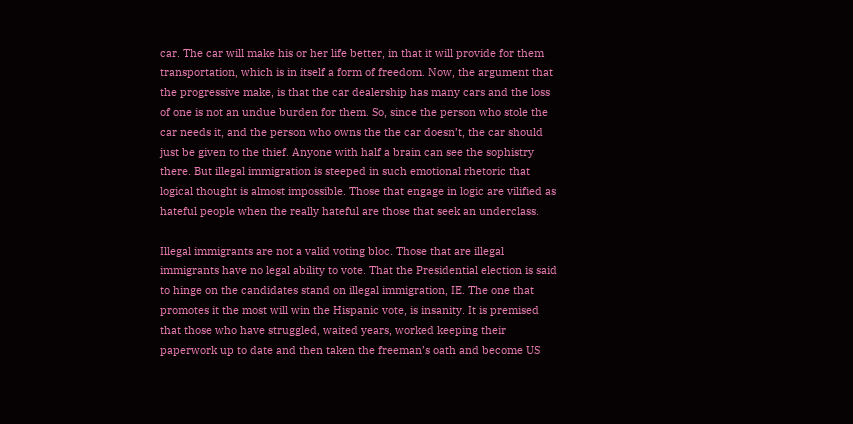car. The car will make his or her life better, in that it will provide for them transportation, which is in itself a form of freedom. Now, the argument that the progressive make, is that the car dealership has many cars and the loss of one is not an undue burden for them. So, since the person who stole the car needs it, and the person who owns the the car doesn’t, the car should just be given to the thief. Anyone with half a brain can see the sophistry there. But illegal immigration is steeped in such emotional rhetoric that logical thought is almost impossible. Those that engage in logic are vilified as hateful people when the really hateful are those that seek an underclass.

Illegal immigrants are not a valid voting bloc. Those that are illegal immigrants have no legal ability to vote. That the Presidential election is said to hinge on the candidates stand on illegal immigration, IE. The one that promotes it the most will win the Hispanic vote, is insanity. It is premised that those who have struggled, waited years, worked keeping their paperwork up to date and then taken the freeman’s oath and become US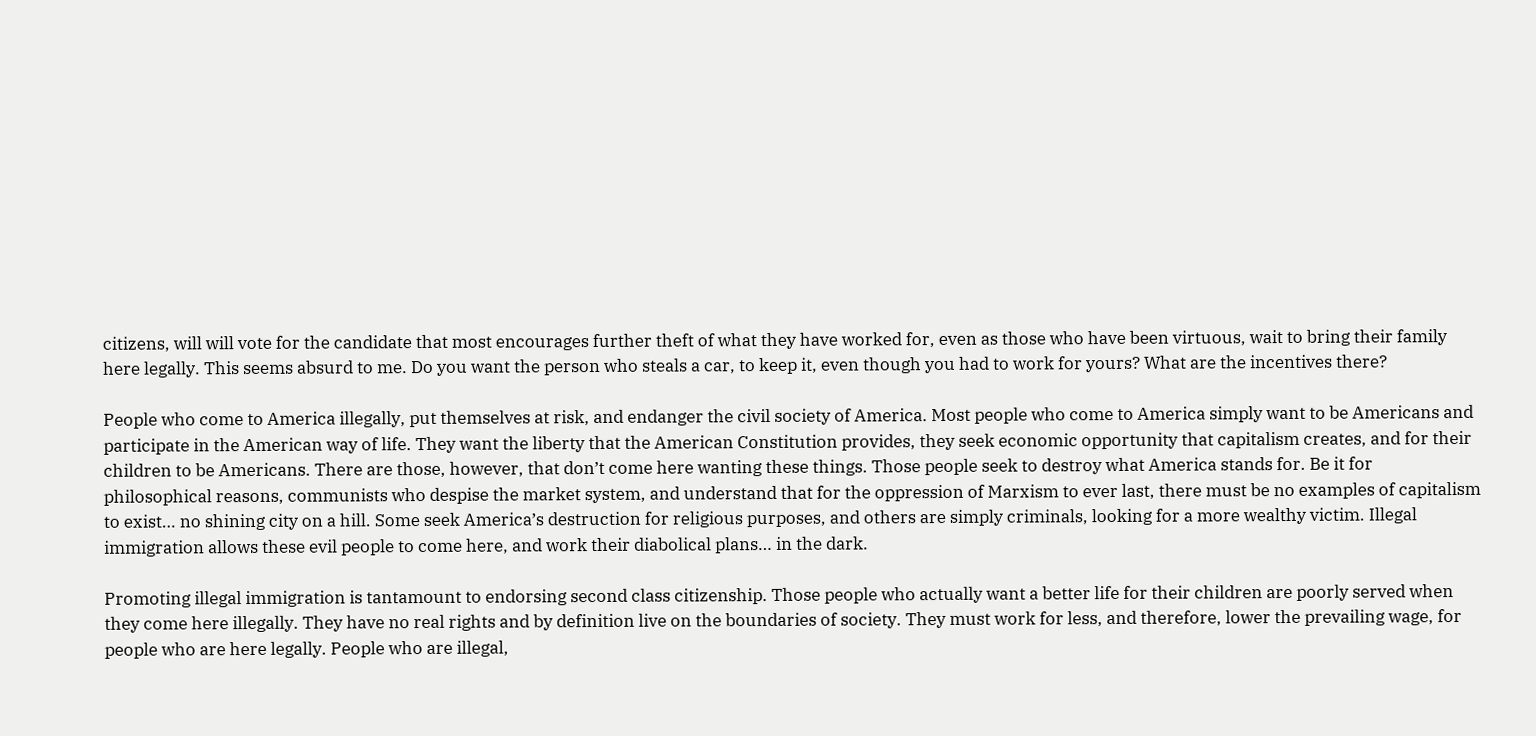citizens, will will vote for the candidate that most encourages further theft of what they have worked for, even as those who have been virtuous, wait to bring their family here legally. This seems absurd to me. Do you want the person who steals a car, to keep it, even though you had to work for yours? What are the incentives there?

People who come to America illegally, put themselves at risk, and endanger the civil society of America. Most people who come to America simply want to be Americans and participate in the American way of life. They want the liberty that the American Constitution provides, they seek economic opportunity that capitalism creates, and for their children to be Americans. There are those, however, that don’t come here wanting these things. Those people seek to destroy what America stands for. Be it for philosophical reasons, communists who despise the market system, and understand that for the oppression of Marxism to ever last, there must be no examples of capitalism to exist… no shining city on a hill. Some seek America’s destruction for religious purposes, and others are simply criminals, looking for a more wealthy victim. Illegal immigration allows these evil people to come here, and work their diabolical plans… in the dark.

Promoting illegal immigration is tantamount to endorsing second class citizenship. Those people who actually want a better life for their children are poorly served when they come here illegally. They have no real rights and by definition live on the boundaries of society. They must work for less, and therefore, lower the prevailing wage, for people who are here legally. People who are illegal,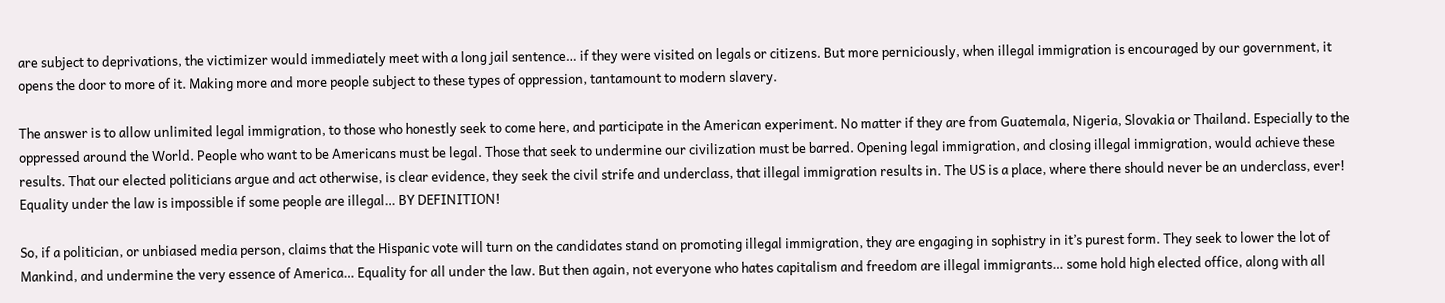are subject to deprivations, the victimizer would immediately meet with a long jail sentence… if they were visited on legals or citizens. But more perniciously, when illegal immigration is encouraged by our government, it opens the door to more of it. Making more and more people subject to these types of oppression, tantamount to modern slavery.

The answer is to allow unlimited legal immigration, to those who honestly seek to come here, and participate in the American experiment. No matter if they are from Guatemala, Nigeria, Slovakia or Thailand. Especially to the oppressed around the World. People who want to be Americans must be legal. Those that seek to undermine our civilization must be barred. Opening legal immigration, and closing illegal immigration, would achieve these results. That our elected politicians argue and act otherwise, is clear evidence, they seek the civil strife and underclass, that illegal immigration results in. The US is a place, where there should never be an underclass, ever! Equality under the law is impossible if some people are illegal… BY DEFINITION!

So, if a politician, or unbiased media person, claims that the Hispanic vote will turn on the candidates stand on promoting illegal immigration, they are engaging in sophistry in it’s purest form. They seek to lower the lot of Mankind, and undermine the very essence of America… Equality for all under the law. But then again, not everyone who hates capitalism and freedom are illegal immigrants… some hold high elected office, along with all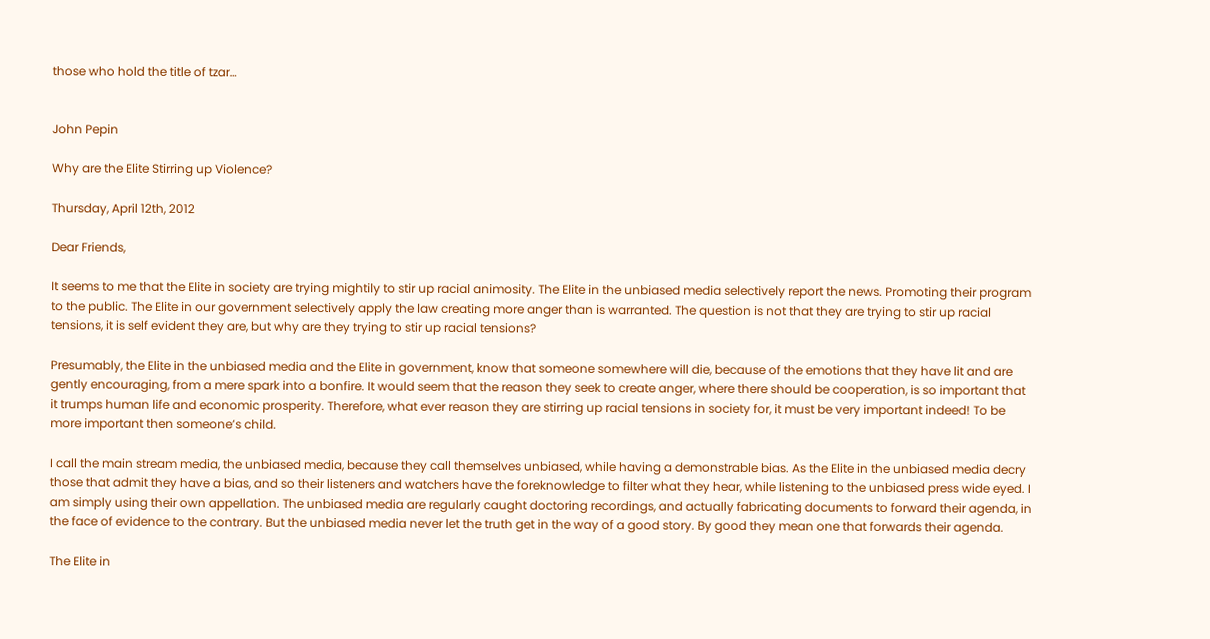those who hold the title of tzar…


John Pepin

Why are the Elite Stirring up Violence?

Thursday, April 12th, 2012

Dear Friends,

It seems to me that the Elite in society are trying mightily to stir up racial animosity. The Elite in the unbiased media selectively report the news. Promoting their program to the public. The Elite in our government selectively apply the law creating more anger than is warranted. The question is not that they are trying to stir up racial tensions, it is self evident they are, but why are they trying to stir up racial tensions?

Presumably, the Elite in the unbiased media and the Elite in government, know that someone somewhere will die, because of the emotions that they have lit and are gently encouraging, from a mere spark into a bonfire. It would seem that the reason they seek to create anger, where there should be cooperation, is so important that it trumps human life and economic prosperity. Therefore, what ever reason they are stirring up racial tensions in society for, it must be very important indeed! To be more important then someone’s child.

I call the main stream media, the unbiased media, because they call themselves unbiased, while having a demonstrable bias. As the Elite in the unbiased media decry those that admit they have a bias, and so their listeners and watchers have the foreknowledge to filter what they hear, while listening to the unbiased press wide eyed. I am simply using their own appellation. The unbiased media are regularly caught doctoring recordings, and actually fabricating documents to forward their agenda, in the face of evidence to the contrary. But the unbiased media never let the truth get in the way of a good story. By good they mean one that forwards their agenda.

The Elite in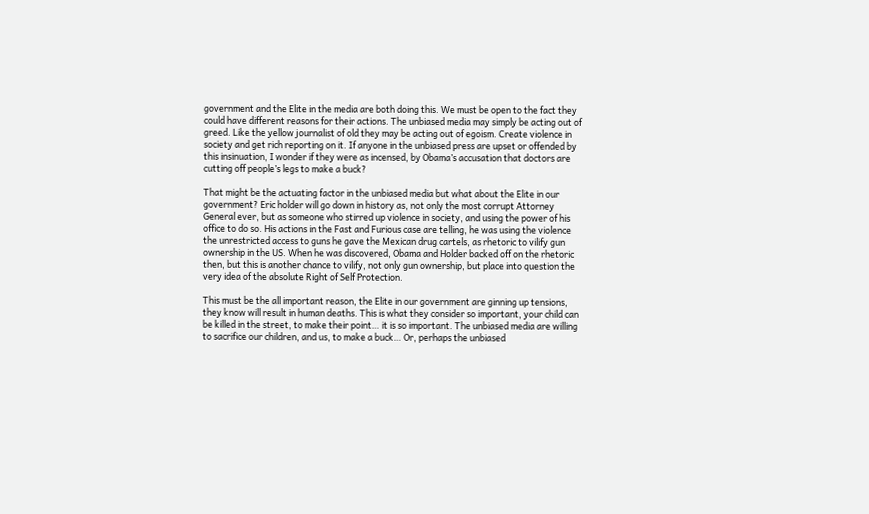government and the Elite in the media are both doing this. We must be open to the fact they could have different reasons for their actions. The unbiased media may simply be acting out of greed. Like the yellow journalist of old they may be acting out of egoism. Create violence in society and get rich reporting on it. If anyone in the unbiased press are upset or offended by this insinuation, I wonder if they were as incensed, by Obama’s accusation that doctors are cutting off people’s legs to make a buck?

That might be the actuating factor in the unbiased media but what about the Elite in our government? Eric holder will go down in history as, not only the most corrupt Attorney General ever, but as someone who stirred up violence in society, and using the power of his office to do so. His actions in the Fast and Furious case are telling, he was using the violence the unrestricted access to guns he gave the Mexican drug cartels, as rhetoric to vilify gun ownership in the US. When he was discovered, Obama and Holder backed off on the rhetoric then, but this is another chance to vilify, not only gun ownership, but place into question the very idea of the absolute Right of Self Protection.

This must be the all important reason, the Elite in our government are ginning up tensions, they know will result in human deaths. This is what they consider so important, your child can be killed in the street, to make their point… it is so important. The unbiased media are willing to sacrifice our children, and us, to make a buck… Or, perhaps the unbiased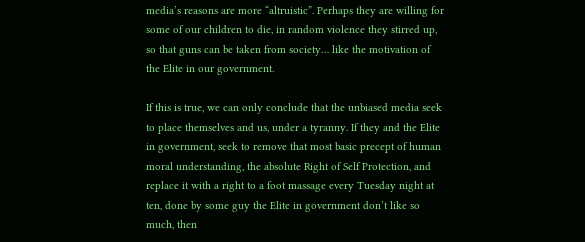media’s reasons are more “altruistic”. Perhaps they are willing for some of our children to die, in random violence they stirred up, so that guns can be taken from society… like the motivation of the Elite in our government.

If this is true, we can only conclude that the unbiased media seek to place themselves and us, under a tyranny. If they and the Elite in government, seek to remove that most basic precept of human moral understanding, the absolute Right of Self Protection, and replace it with a right to a foot massage every Tuesday night at ten, done by some guy the Elite in government don’t like so much, then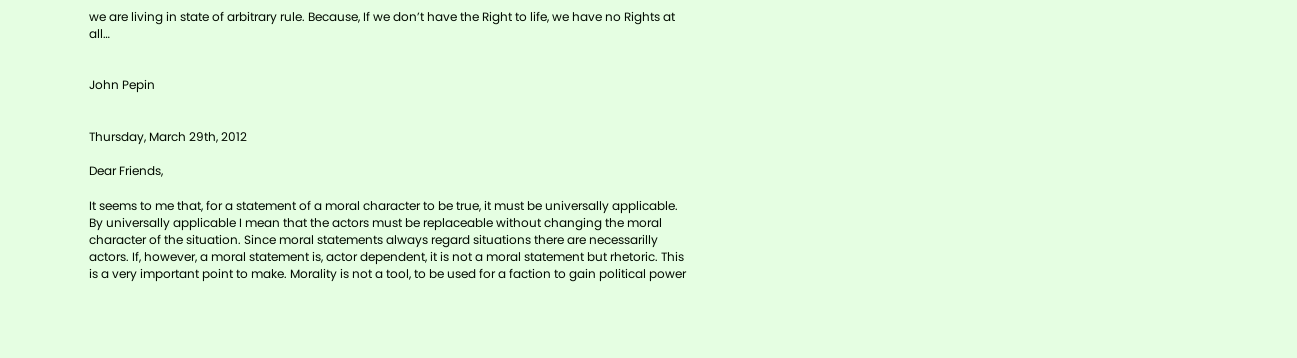we are living in state of arbitrary rule. Because, If we don’t have the Right to life, we have no Rights at all…


John Pepin


Thursday, March 29th, 2012

Dear Friends,

It seems to me that, for a statement of a moral character to be true, it must be universally applicable. By universally applicable I mean that the actors must be replaceable without changing the moral character of the situation. Since moral statements always regard situations there are necessarilly actors. If, however, a moral statement is, actor dependent, it is not a moral statement but rhetoric. This is a very important point to make. Morality is not a tool, to be used for a faction to gain political power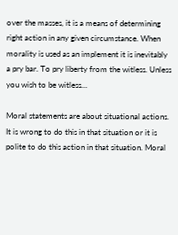over the masses, it is a means of determining right action in any given circumstance. When morality is used as an implement it is inevitably a pry bar. To pry liberty from the witless. Unless you wish to be witless…

Moral statements are about situational actions. It is wrong to do this in that situation or it is polite to do this action in that situation. Moral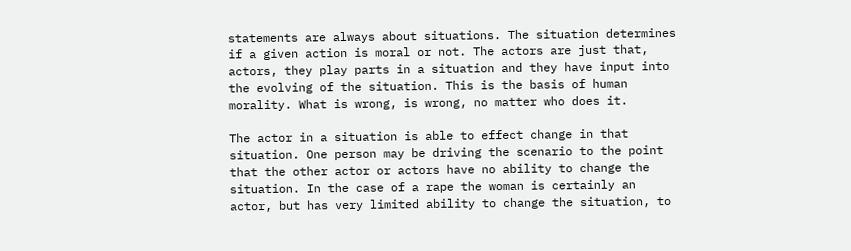statements are always about situations. The situation determines if a given action is moral or not. The actors are just that, actors, they play parts in a situation and they have input into the evolving of the situation. This is the basis of human morality. What is wrong, is wrong, no matter who does it.

The actor in a situation is able to effect change in that situation. One person may be driving the scenario to the point that the other actor or actors have no ability to change the situation. In the case of a rape the woman is certainly an actor, but has very limited ability to change the situation, to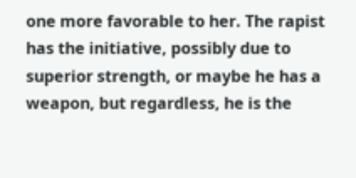one more favorable to her. The rapist has the initiative, possibly due to superior strength, or maybe he has a weapon, but regardless, he is the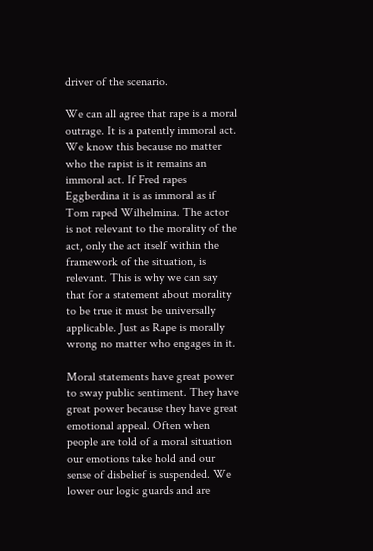driver of the scenario.

We can all agree that rape is a moral outrage. It is a patently immoral act. We know this because no matter who the rapist is it remains an immoral act. If Fred rapes Eggberdina it is as immoral as if Tom raped Wilhelmina. The actor is not relevant to the morality of the act, only the act itself within the framework of the situation, is relevant. This is why we can say that for a statement about morality to be true it must be universally applicable. Just as Rape is morally wrong no matter who engages in it.

Moral statements have great power to sway public sentiment. They have great power because they have great emotional appeal. Often when people are told of a moral situation our emotions take hold and our sense of disbelief is suspended. We lower our logic guards and are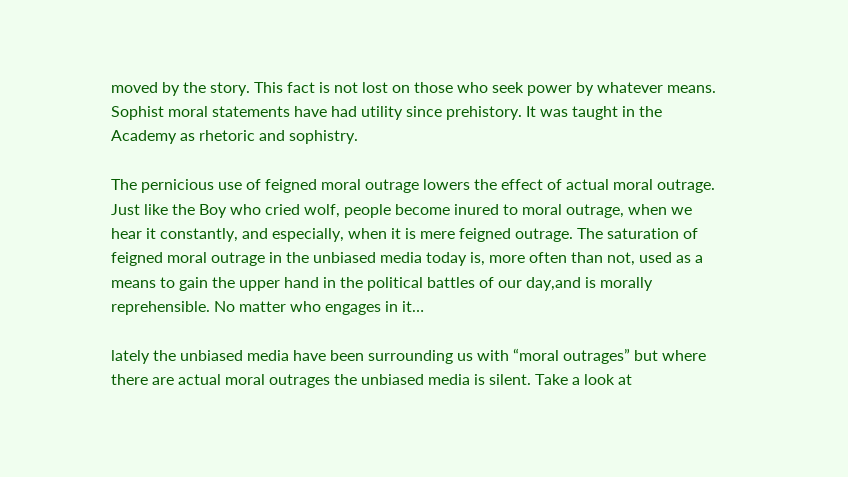moved by the story. This fact is not lost on those who seek power by whatever means. Sophist moral statements have had utility since prehistory. It was taught in the Academy as rhetoric and sophistry.

The pernicious use of feigned moral outrage lowers the effect of actual moral outrage. Just like the Boy who cried wolf, people become inured to moral outrage, when we hear it constantly, and especially, when it is mere feigned outrage. The saturation of feigned moral outrage in the unbiased media today is, more often than not, used as a means to gain the upper hand in the political battles of our day,and is morally reprehensible. No matter who engages in it…

lately the unbiased media have been surrounding us with “moral outrages” but where there are actual moral outrages the unbiased media is silent. Take a look at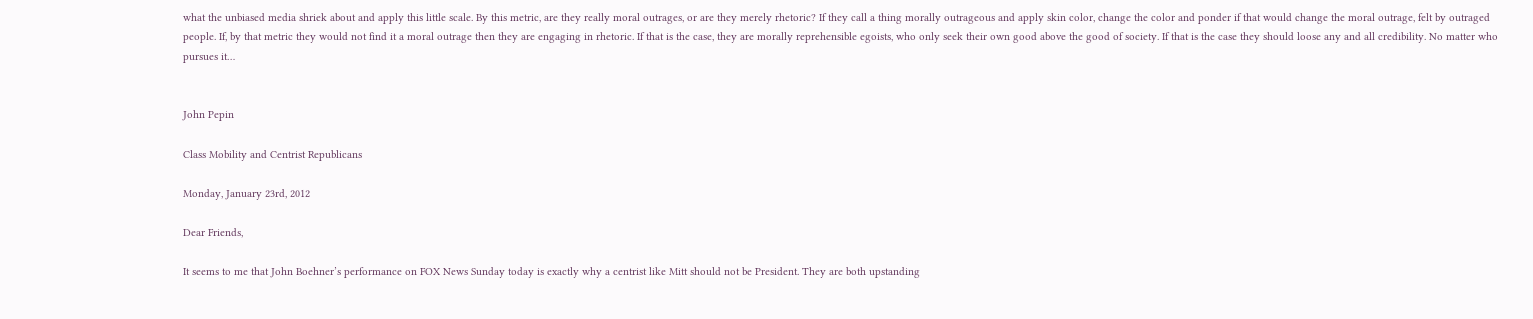what the unbiased media shriek about and apply this little scale. By this metric, are they really moral outrages, or are they merely rhetoric? If they call a thing morally outrageous and apply skin color, change the color and ponder if that would change the moral outrage, felt by outraged people. If, by that metric they would not find it a moral outrage then they are engaging in rhetoric. If that is the case, they are morally reprehensible egoists, who only seek their own good above the good of society. If that is the case they should loose any and all credibility. No matter who pursues it…


John Pepin

Class Mobility and Centrist Republicans

Monday, January 23rd, 2012

Dear Friends,

It seems to me that John Boehner’s performance on FOX News Sunday today is exactly why a centrist like Mitt should not be President. They are both upstanding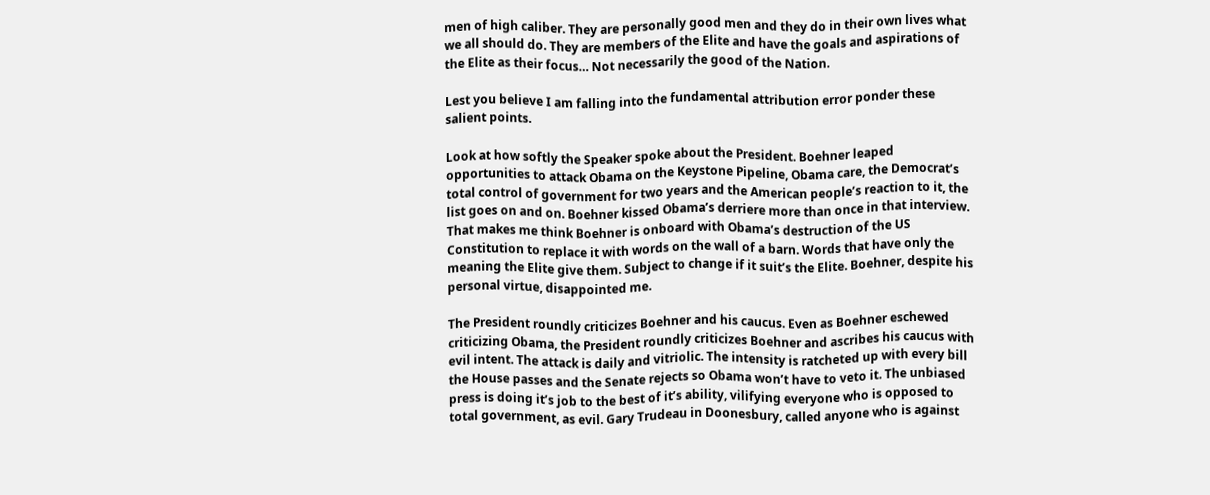men of high caliber. They are personally good men and they do in their own lives what we all should do. They are members of the Elite and have the goals and aspirations of the Elite as their focus… Not necessarily the good of the Nation.

Lest you believe I am falling into the fundamental attribution error ponder these salient points.

Look at how softly the Speaker spoke about the President. Boehner leaped opportunities to attack Obama on the Keystone Pipeline, Obama care, the Democrat’s total control of government for two years and the American people’s reaction to it, the list goes on and on. Boehner kissed Obama’s derriere more than once in that interview. That makes me think Boehner is onboard with Obama’s destruction of the US Constitution to replace it with words on the wall of a barn. Words that have only the meaning the Elite give them. Subject to change if it suit’s the Elite. Boehner, despite his personal virtue, disappointed me.

The President roundly criticizes Boehner and his caucus. Even as Boehner eschewed criticizing Obama, the President roundly criticizes Boehner and ascribes his caucus with evil intent. The attack is daily and vitriolic. The intensity is ratcheted up with every bill the House passes and the Senate rejects so Obama won’t have to veto it. The unbiased press is doing it’s job to the best of it’s ability, vilifying everyone who is opposed to total government, as evil. Gary Trudeau in Doonesbury, called anyone who is against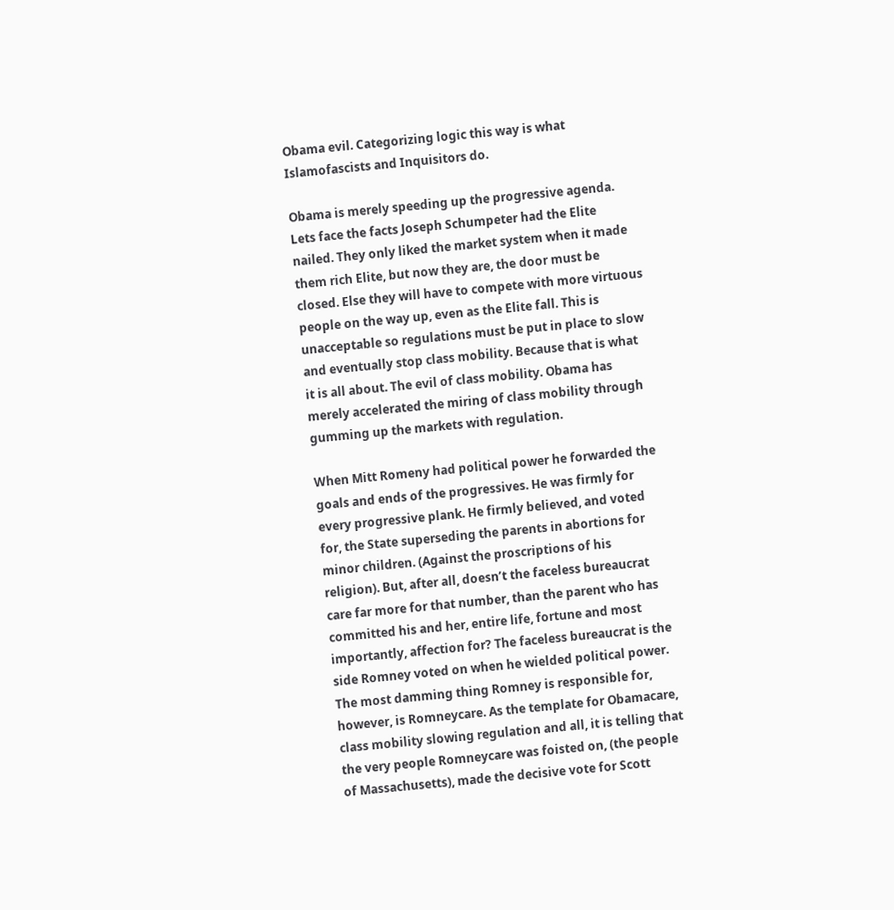Obama evil. Categorizing logic this way is what Islamofascists and Inquisitors do.

Obama is merely speeding up the progressive agenda. Lets face the facts Joseph Schumpeter had the Elite nailed. They only liked the market system when it made them rich Elite, but now they are, the door must be closed. Else they will have to compete with more virtuous people on the way up, even as the Elite fall. This is unacceptable so regulations must be put in place to slow and eventually stop class mobility. Because that is what it is all about. The evil of class mobility. Obama has merely accelerated the miring of class mobility through gumming up the markets with regulation.

When Mitt Romeny had political power he forwarded the goals and ends of the progressives. He was firmly for every progressive plank. He firmly believed, and voted for, the State superseding the parents in abortions for minor children. (Against the proscriptions of his religion). But, after all, doesn’t the faceless bureaucrat care far more for that number, than the parent who has committed his and her, entire life, fortune and most importantly, affection for? The faceless bureaucrat is the side Romney voted on when he wielded political power. The most damming thing Romney is responsible for, however, is Romneycare. As the template for Obamacare, class mobility slowing regulation and all, it is telling that the very people Romneycare was foisted on, (the people of Massachusetts), made the decisive vote for Scott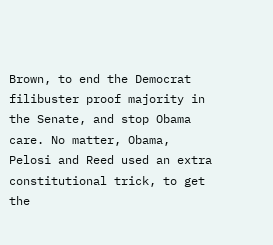Brown, to end the Democrat filibuster proof majority in the Senate, and stop Obama care. No matter, Obama, Pelosi and Reed used an extra constitutional trick, to get the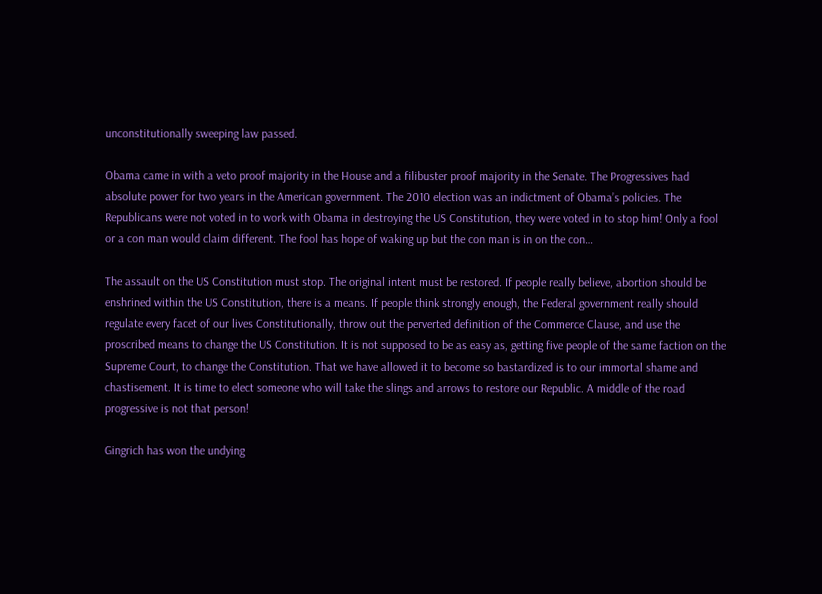unconstitutionally sweeping law passed.

Obama came in with a veto proof majority in the House and a filibuster proof majority in the Senate. The Progressives had absolute power for two years in the American government. The 2010 election was an indictment of Obama’s policies. The Republicans were not voted in to work with Obama in destroying the US Constitution, they were voted in to stop him! Only a fool or a con man would claim different. The fool has hope of waking up but the con man is in on the con…

The assault on the US Constitution must stop. The original intent must be restored. If people really believe, abortion should be enshrined within the US Constitution, there is a means. If people think strongly enough, the Federal government really should regulate every facet of our lives Constitutionally, throw out the perverted definition of the Commerce Clause, and use the proscribed means to change the US Constitution. It is not supposed to be as easy as, getting five people of the same faction on the Supreme Court, to change the Constitution. That we have allowed it to become so bastardized is to our immortal shame and chastisement. It is time to elect someone who will take the slings and arrows to restore our Republic. A middle of the road progressive is not that person!

Gingrich has won the undying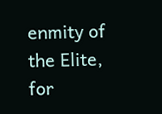enmity of the Elite, for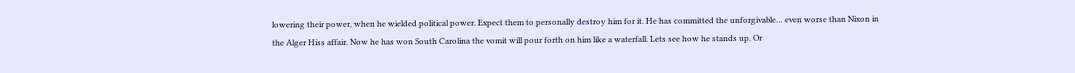lowering their power, when he wielded political power. Expect them to personally destroy him for it. He has committed the unforgivable… even worse than Nixon in the Alger Hiss affair. Now he has won South Carolina the vomit will pour forth on him like a waterfall. Lets see how he stands up. Or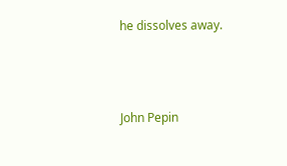he dissolves away.




John Pepin